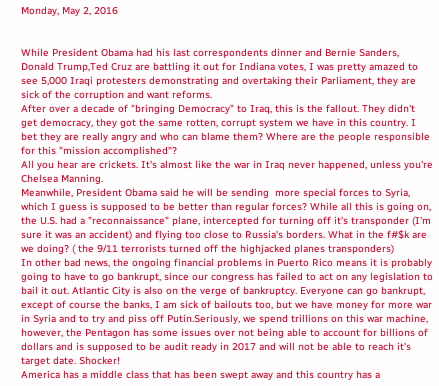Monday, May 2, 2016


While President Obama had his last correspondents dinner and Bernie Sanders, Donald Trump,Ted Cruz are battling it out for Indiana votes, I was pretty amazed to see 5,000 Iraqi protesters demonstrating and overtaking their Parliament, they are sick of the corruption and want reforms.
After over a decade of "bringing Democracy" to Iraq, this is the fallout. They didn't get democracy, they got the same rotten, corrupt system we have in this country. I bet they are really angry and who can blame them? Where are the people responsible for this "mission accomplished"?
All you hear are crickets. It's almost like the war in Iraq never happened, unless you're Chelsea Manning.
Meanwhile, President Obama said he will be sending  more special forces to Syria, which I guess is supposed to be better than regular forces? While all this is going on, the U.S. had a "reconnaissance" plane, intercepted for turning off it's transponder (I'm sure it was an accident) and flying too close to Russia's borders. What in the f#$k are we doing? ( the 9/11 terrorists turned off the highjacked planes transponders)
In other bad news, the ongoing financial problems in Puerto Rico means it is probably going to have to go bankrupt, since our congress has failed to act on any legislation to bail it out. Atlantic City is also on the verge of bankruptcy. Everyone can go bankrupt, except of course the banks, I am sick of bailouts too, but we have money for more war in Syria and to try and piss off Putin.Seriously, we spend trillions on this war machine, however, the Pentagon has some issues over not being able to account for billions of dollars and is supposed to be audit ready in 2017 and will not be able to reach it's target date. Shocker!
America has a middle class that has been swept away and this country has a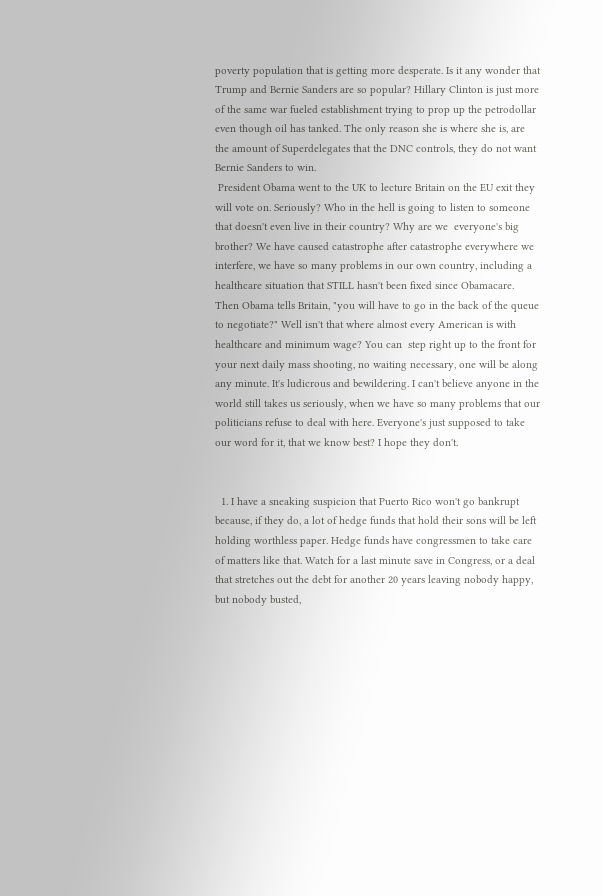poverty population that is getting more desperate. Is it any wonder that Trump and Bernie Sanders are so popular? Hillary Clinton is just more of the same war fueled establishment trying to prop up the petrodollar even though oil has tanked. The only reason she is where she is, are the amount of Superdelegates that the DNC controls, they do not want Bernie Sanders to win.
 President Obama went to the UK to lecture Britain on the EU exit they will vote on. Seriously? Who in the hell is going to listen to someone that doesn't even live in their country? Why are we  everyone's big brother? We have caused catastrophe after catastrophe everywhere we interfere, we have so many problems in our own country, including a healthcare situation that STILL hasn't been fixed since Obamacare. Then Obama tells Britain, "you will have to go in the back of the queue to negotiate?" Well isn't that where almost every American is with healthcare and minimum wage? You can  step right up to the front for your next daily mass shooting, no waiting necessary, one will be along any minute. It's ludicrous and bewildering. I can't believe anyone in the world still takes us seriously, when we have so many problems that our politicians refuse to deal with here. Everyone's just supposed to take our word for it, that we know best? I hope they don't.


  1. I have a sneaking suspicion that Puerto Rico won't go bankrupt because, if they do, a lot of hedge funds that hold their sons will be left holding worthless paper. Hedge funds have congressmen to take care of matters like that. Watch for a last minute save in Congress, or a deal that stretches out the debt for another 20 years leaving nobody happy, but nobody busted,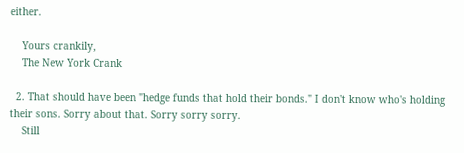either.

    Yours crankily,
    The New York Crank

  2. That should have been "hedge funds that hold their bonds." I don't know who's holding their sons. Sorry about that. Sorry sorry sorry.
    Still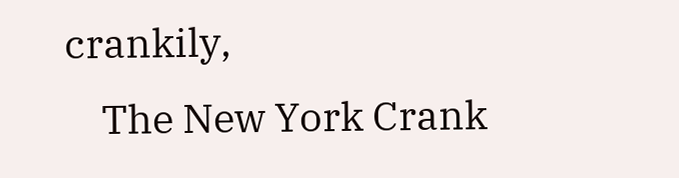crankily,
    The New York Crank